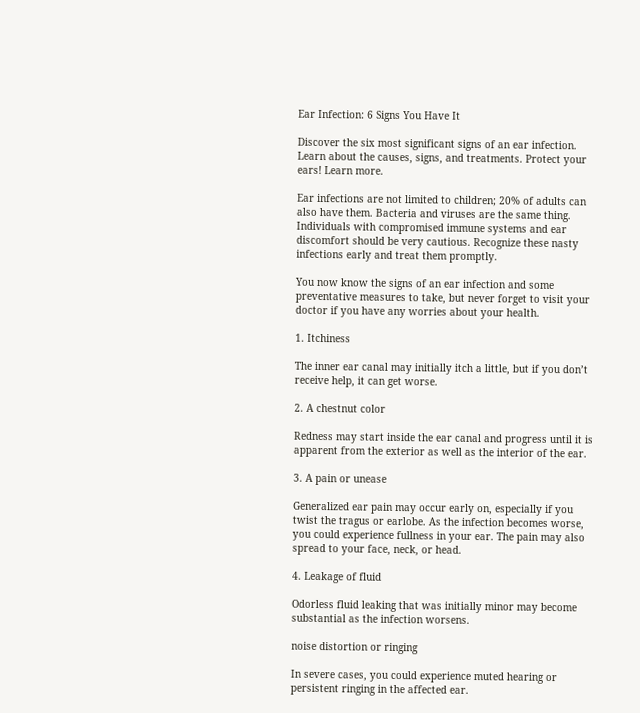Ear Infection: 6 Signs You Have It

Discover the six most significant signs of an ear infection. Learn about the causes, signs, and treatments. Protect your ears! Learn more.

Ear infections are not limited to children; 20% of adults can also have them. Bacteria and viruses are the same thing. Individuals with compromised immune systems and ear discomfort should be very cautious. Recognize these nasty infections early and treat them promptly.

You now know the signs of an ear infection and some preventative measures to take, but never forget to visit your doctor if you have any worries about your health.

1. Itchiness

The inner ear canal may initially itch a little, but if you don’t receive help, it can get worse.

2. A chestnut color

Redness may start inside the ear canal and progress until it is apparent from the exterior as well as the interior of the ear.

3. A pain or unease

Generalized ear pain may occur early on, especially if you twist the tragus or earlobe. As the infection becomes worse, you could experience fullness in your ear. The pain may also spread to your face, neck, or head.

4. Leakage of fluid

Odorless fluid leaking that was initially minor may become substantial as the infection worsens.

noise distortion or ringing

In severe cases, you could experience muted hearing or persistent ringing in the affected ear.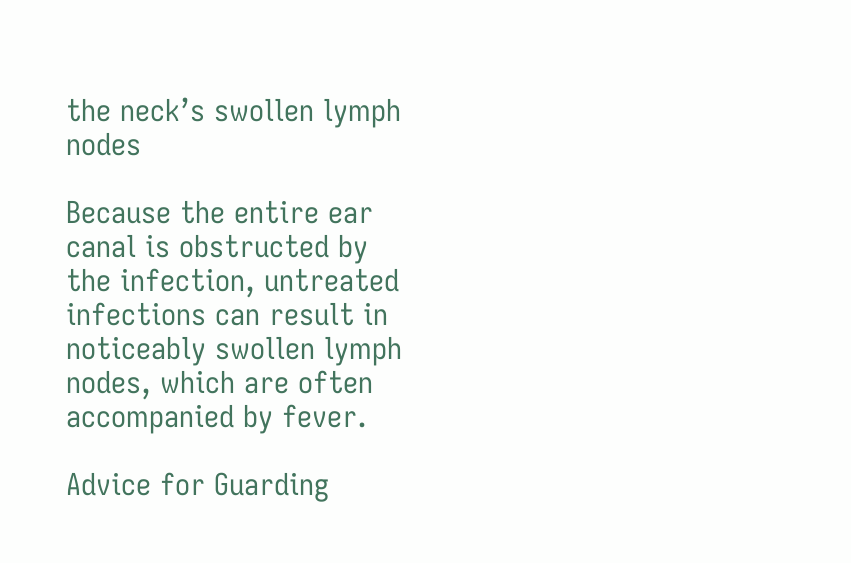the neck’s swollen lymph nodes

Because the entire ear canal is obstructed by the infection, untreated infections can result in noticeably swollen lymph nodes, which are often accompanied by fever.

Advice for Guarding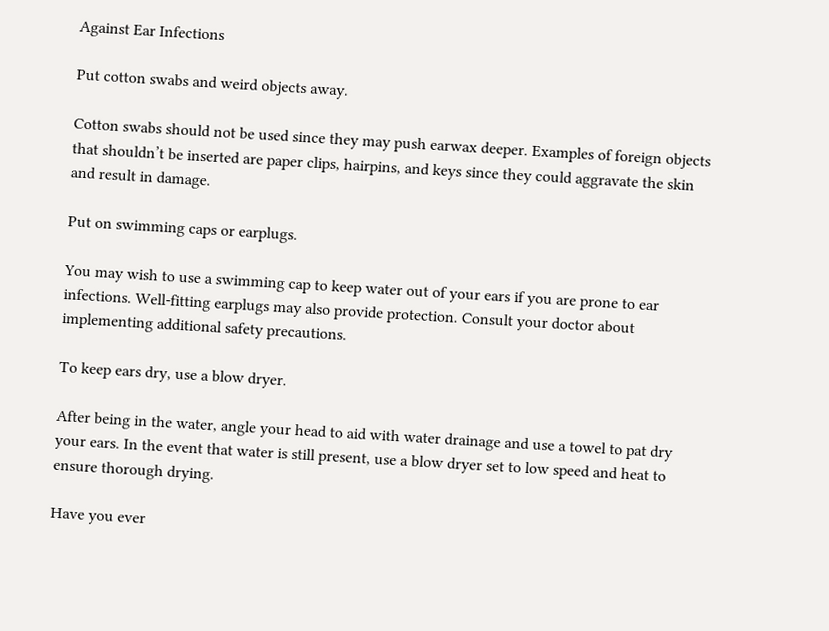Against Ear Infections

Put cotton swabs and weird objects away.

Cotton swabs should not be used since they may push earwax deeper. Examples of foreign objects that shouldn’t be inserted are paper clips, hairpins, and keys since they could aggravate the skin and result in damage.

Put on swimming caps or earplugs.

You may wish to use a swimming cap to keep water out of your ears if you are prone to ear infections. Well-fitting earplugs may also provide protection. Consult your doctor about implementing additional safety precautions.

To keep ears dry, use a blow dryer.

After being in the water, angle your head to aid with water drainage and use a towel to pat dry your ears. In the event that water is still present, use a blow dryer set to low speed and heat to ensure thorough drying.

Have you ever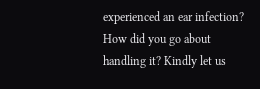experienced an ear infection? How did you go about handling it? Kindly let us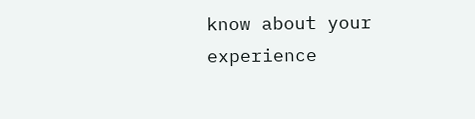know about your experience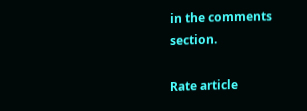in the comments section.

Rate article